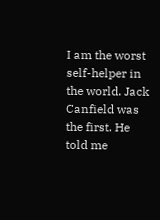I am the worst self-helper in the world. Jack Canfield was the first. He told me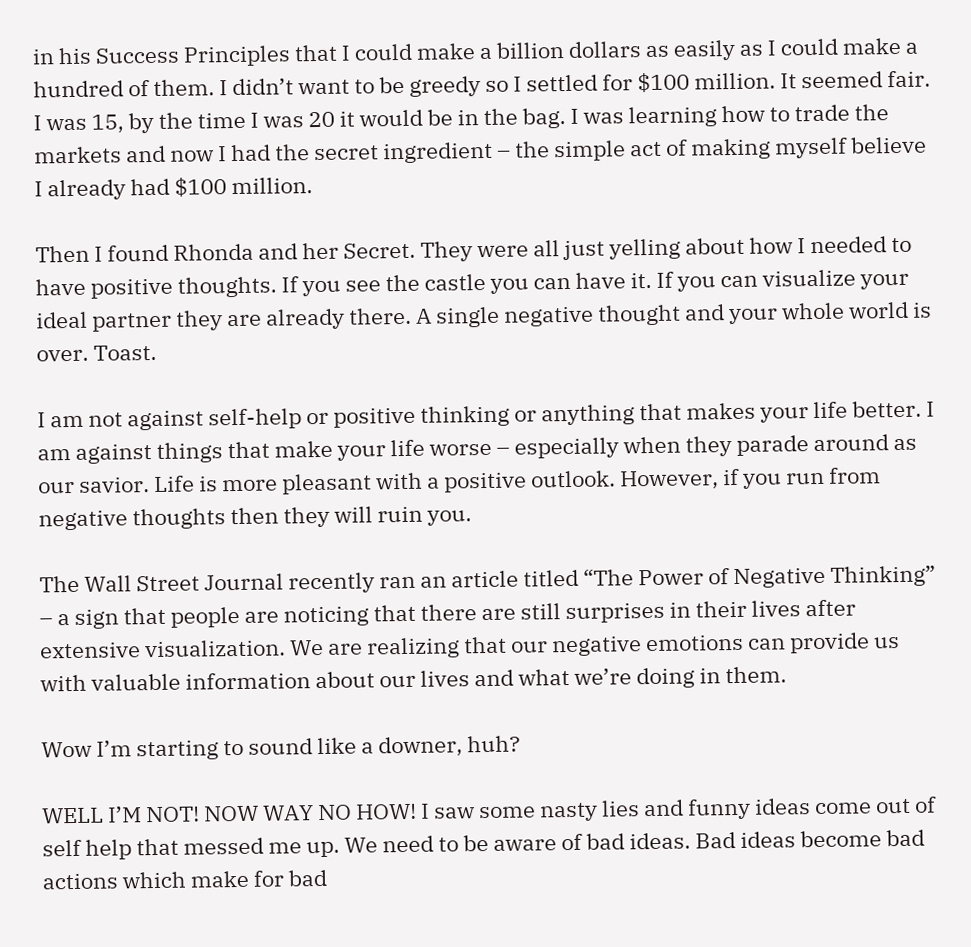in his Success Principles that I could make a billion dollars as easily as I could make a hundred of them. I didn’t want to be greedy so I settled for $100 million. It seemed fair. I was 15, by the time I was 20 it would be in the bag. I was learning how to trade the markets and now I had the secret ingredient – the simple act of making myself believe I already had $100 million.

Then I found Rhonda and her Secret. They were all just yelling about how I needed to have positive thoughts. If you see the castle you can have it. If you can visualize your ideal partner they are already there. A single negative thought and your whole world is over. Toast.

I am not against self-help or positive thinking or anything that makes your life better. I am against things that make your life worse – especially when they parade around as our savior. Life is more pleasant with a positive outlook. However, if you run from negative thoughts then they will ruin you.

The Wall Street Journal recently ran an article titled “The Power of Negative Thinking” – a sign that people are noticing that there are still surprises in their lives after extensive visualization. We are realizing that our negative emotions can provide us with valuable information about our lives and what we’re doing in them.

Wow I’m starting to sound like a downer, huh?

WELL I’M NOT! NOW WAY NO HOW! I saw some nasty lies and funny ideas come out of self help that messed me up. We need to be aware of bad ideas. Bad ideas become bad actions which make for bad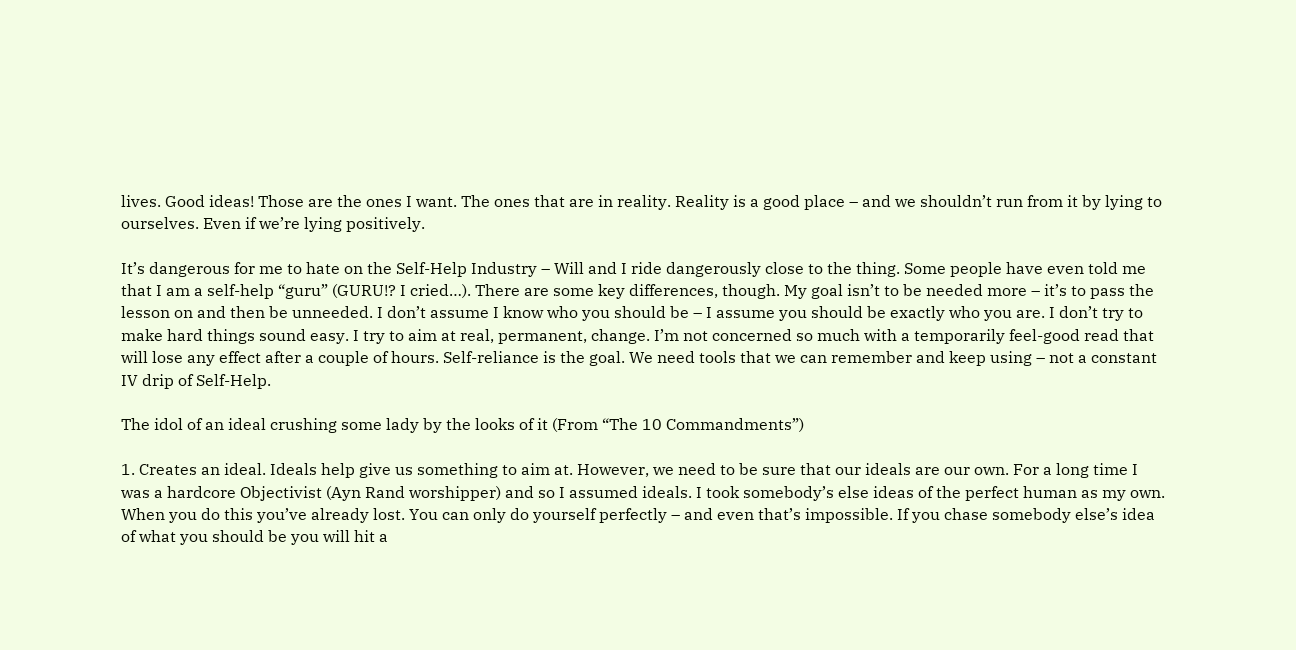lives. Good ideas! Those are the ones I want. The ones that are in reality. Reality is a good place – and we shouldn’t run from it by lying to ourselves. Even if we’re lying positively.

It’s dangerous for me to hate on the Self-Help Industry – Will and I ride dangerously close to the thing. Some people have even told me that I am a self-help “guru” (GURU!? I cried…). There are some key differences, though. My goal isn’t to be needed more – it’s to pass the lesson on and then be unneeded. I don’t assume I know who you should be – I assume you should be exactly who you are. I don’t try to make hard things sound easy. I try to aim at real, permanent, change. I’m not concerned so much with a temporarily feel-good read that will lose any effect after a couple of hours. Self-reliance is the goal. We need tools that we can remember and keep using – not a constant IV drip of Self-Help.

The idol of an ideal crushing some lady by the looks of it (From “The 10 Commandments”)

1. Creates an ideal. Ideals help give us something to aim at. However, we need to be sure that our ideals are our own. For a long time I was a hardcore Objectivist (Ayn Rand worshipper) and so I assumed ideals. I took somebody’s else ideas of the perfect human as my own. When you do this you’ve already lost. You can only do yourself perfectly – and even that’s impossible. If you chase somebody else’s idea of what you should be you will hit a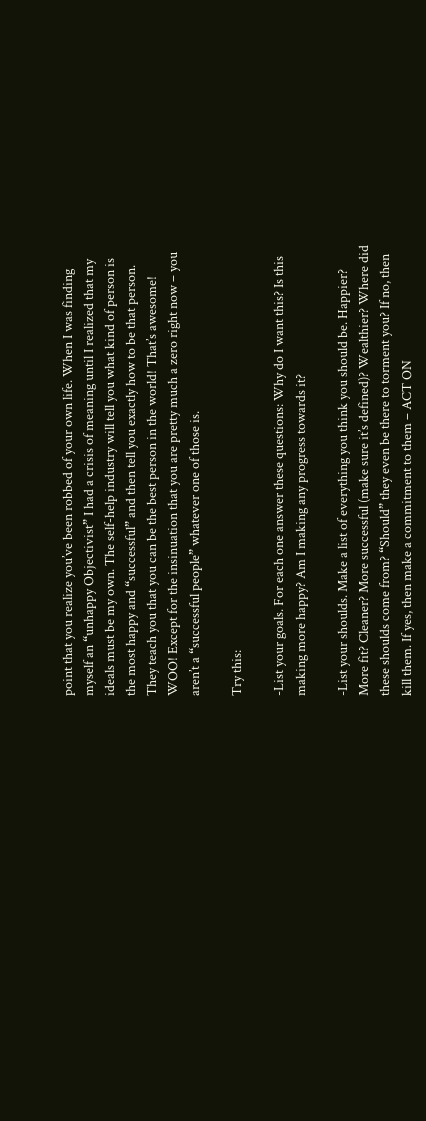point that you realize you’ve been robbed of your own life. When I was finding myself an “unhappy Objectivist” I had a crisis of meaning until I realized that my ideals must be my own. The self-help industry will tell you what kind of person is the most happy and “successful” and then tell you exactly how to be that person. They teach you that you can be the best person in the world! That’s awesome! WOO! Except for the insinuation that you are pretty much a zero right now – you aren’t a “successful people” whatever one of those is.

Try this:

-List your goals. For each one answer these questions: Why do I want this? Is this making more happy? Am I making any progress towards it?

-List your shoulds. Make a list of everything you think you should be. Happier? More fit? Cleaner? More successful (make sure it’s defined)? Wealthier? Where did these shoulds come from? “Should” they even be there to torment you? If no, then kill them. If yes, then make a commitment to them – ACT ON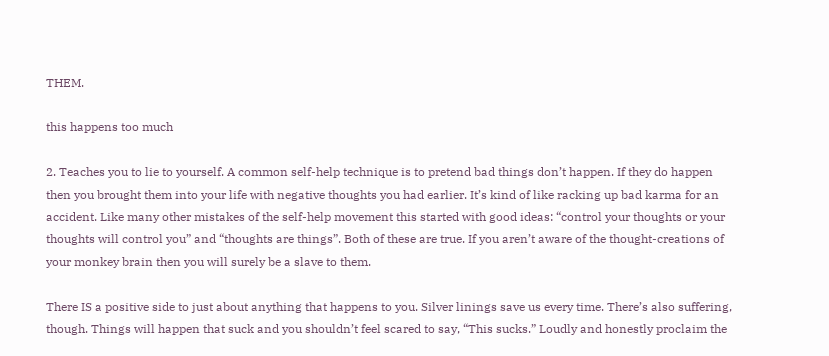THEM.

this happens too much

2. Teaches you to lie to yourself. A common self-help technique is to pretend bad things don’t happen. If they do happen then you brought them into your life with negative thoughts you had earlier. It’s kind of like racking up bad karma for an accident. Like many other mistakes of the self-help movement this started with good ideas: “control your thoughts or your thoughts will control you” and “thoughts are things”. Both of these are true. If you aren’t aware of the thought-creations of your monkey brain then you will surely be a slave to them.

There IS a positive side to just about anything that happens to you. Silver linings save us every time. There’s also suffering, though. Things will happen that suck and you shouldn’t feel scared to say, “This sucks.” Loudly and honestly proclaim the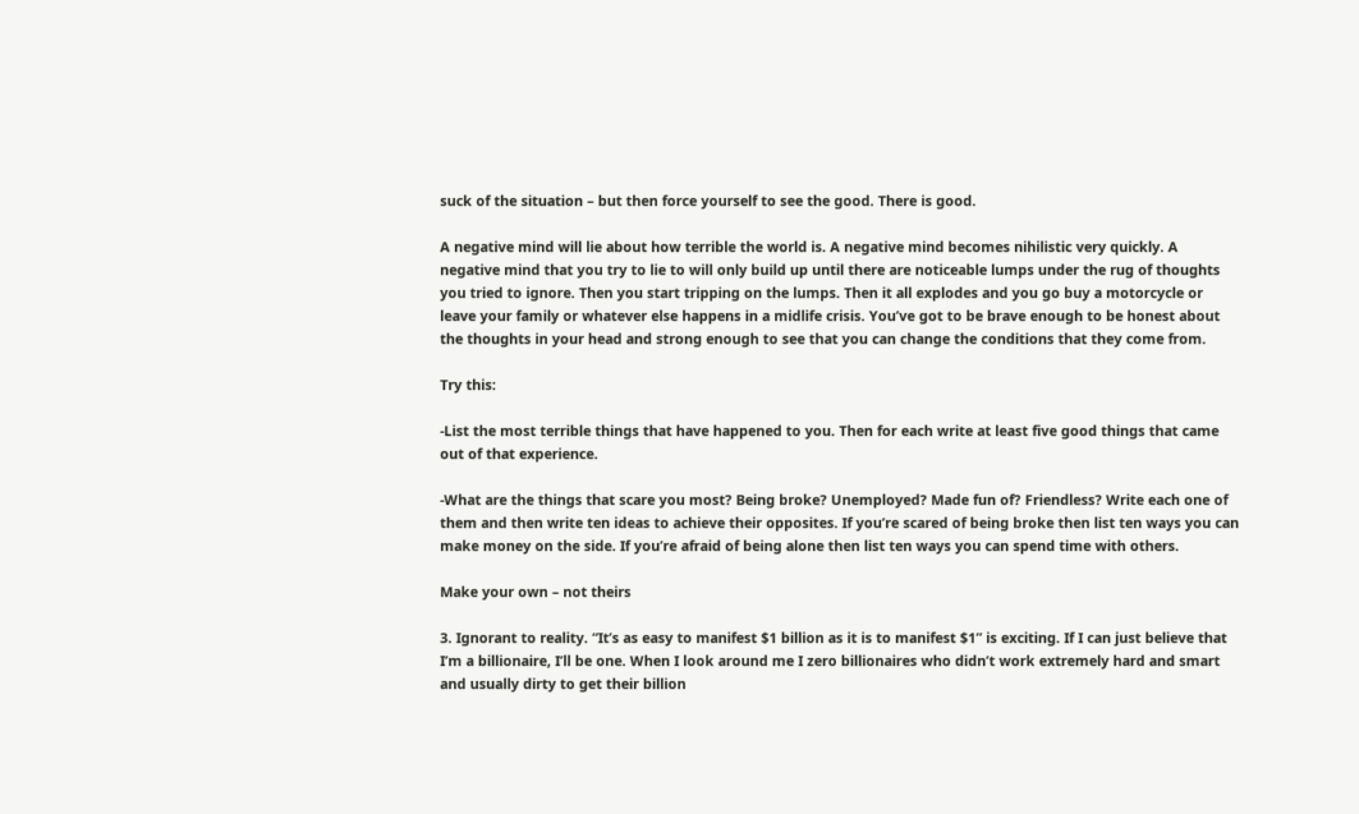suck of the situation – but then force yourself to see the good. There is good.

A negative mind will lie about how terrible the world is. A negative mind becomes nihilistic very quickly. A negative mind that you try to lie to will only build up until there are noticeable lumps under the rug of thoughts you tried to ignore. Then you start tripping on the lumps. Then it all explodes and you go buy a motorcycle or leave your family or whatever else happens in a midlife crisis. You’ve got to be brave enough to be honest about the thoughts in your head and strong enough to see that you can change the conditions that they come from.

Try this:

-List the most terrible things that have happened to you. Then for each write at least five good things that came out of that experience.

-What are the things that scare you most? Being broke? Unemployed? Made fun of? Friendless? Write each one of them and then write ten ideas to achieve their opposites. If you’re scared of being broke then list ten ways you can make money on the side. If you’re afraid of being alone then list ten ways you can spend time with others.

Make your own – not theirs

3. Ignorant to reality. “It’s as easy to manifest $1 billion as it is to manifest $1” is exciting. If I can just believe that I’m a billionaire, I’ll be one. When I look around me I zero billionaires who didn’t work extremely hard and smart and usually dirty to get their billion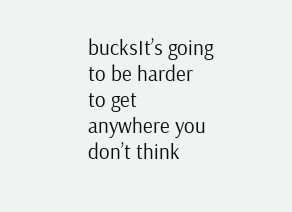bucksIt’s going to be harder to get anywhere you don’t think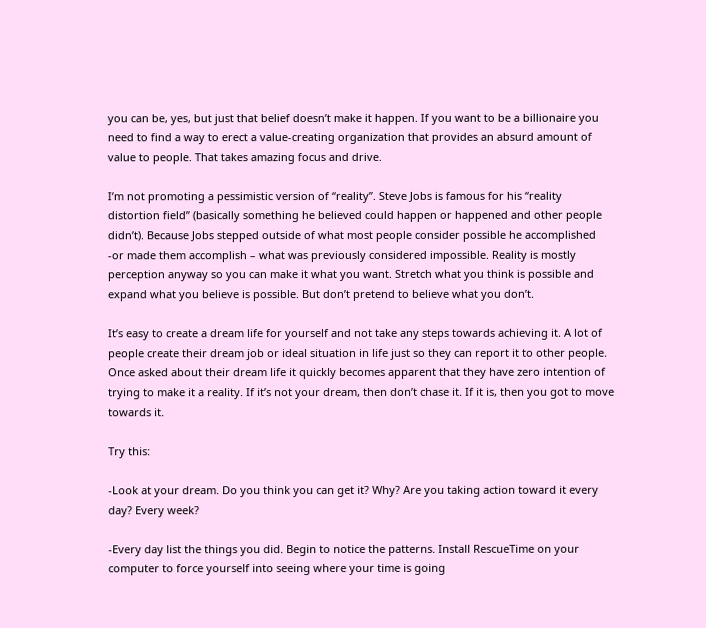you can be, yes, but just that belief doesn’t make it happen. If you want to be a billionaire you need to find a way to erect a value-creating organization that provides an absurd amount of value to people. That takes amazing focus and drive.

I’m not promoting a pessimistic version of “reality”. Steve Jobs is famous for his “reality distortion field” (basically something he believed could happen or happened and other people didn’t). Because Jobs stepped outside of what most people consider possible he accomplished -or made them accomplish – what was previously considered impossible. Reality is mostly perception anyway so you can make it what you want. Stretch what you think is possible and expand what you believe is possible. But don’t pretend to believe what you don’t.

It’s easy to create a dream life for yourself and not take any steps towards achieving it. A lot of people create their dream job or ideal situation in life just so they can report it to other people. Once asked about their dream life it quickly becomes apparent that they have zero intention of trying to make it a reality. If it’s not your dream, then don’t chase it. If it is, then you got to move towards it.

Try this:

-Look at your dream. Do you think you can get it? Why? Are you taking action toward it every day? Every week?

-Every day list the things you did. Begin to notice the patterns. Install RescueTime on your computer to force yourself into seeing where your time is going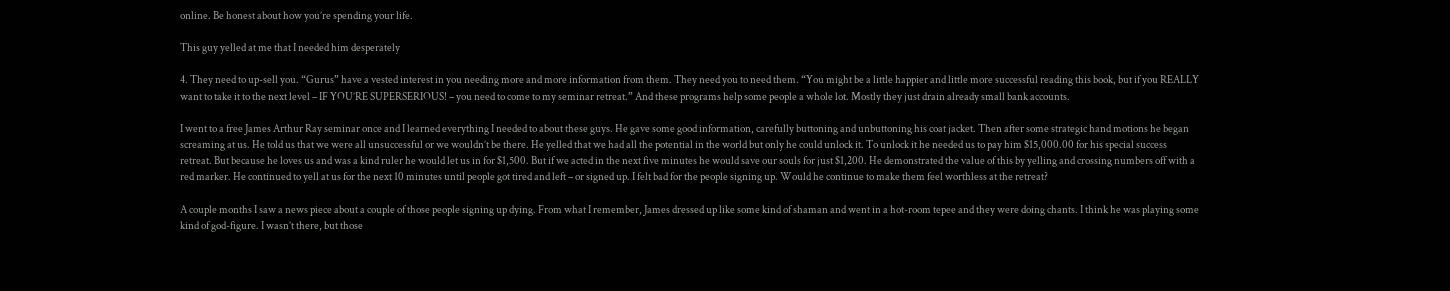online. Be honest about how you’re spending your life.

This guy yelled at me that I needed him desperately

4. They need to up-sell you. “Gurus” have a vested interest in you needing more and more information from them. They need you to need them. “You might be a little happier and little more successful reading this book, but if you REALLY want to take it to the next level – IF YOU’RE SUPERSERIOUS! – you need to come to my seminar retreat.” And these programs help some people a whole lot. Mostly they just drain already small bank accounts.

I went to a free James Arthur Ray seminar once and I learned everything I needed to about these guys. He gave some good information, carefully buttoning and unbuttoning his coat jacket. Then after some strategic hand motions he began screaming at us. He told us that we were all unsuccessful or we wouldn’t be there. He yelled that we had all the potential in the world but only he could unlock it. To unlock it he needed us to pay him $15,000.00 for his special success retreat. But because he loves us and was a kind ruler he would let us in for $1,500. But if we acted in the next five minutes he would save our souls for just $1,200. He demonstrated the value of this by yelling and crossing numbers off with a red marker. He continued to yell at us for the next 10 minutes until people got tired and left – or signed up. I felt bad for the people signing up. Would he continue to make them feel worthless at the retreat?

A couple months I saw a news piece about a couple of those people signing up dying. From what I remember, James dressed up like some kind of shaman and went in a hot-room tepee and they were doing chants. I think he was playing some kind of god-figure. I wasn’t there, but those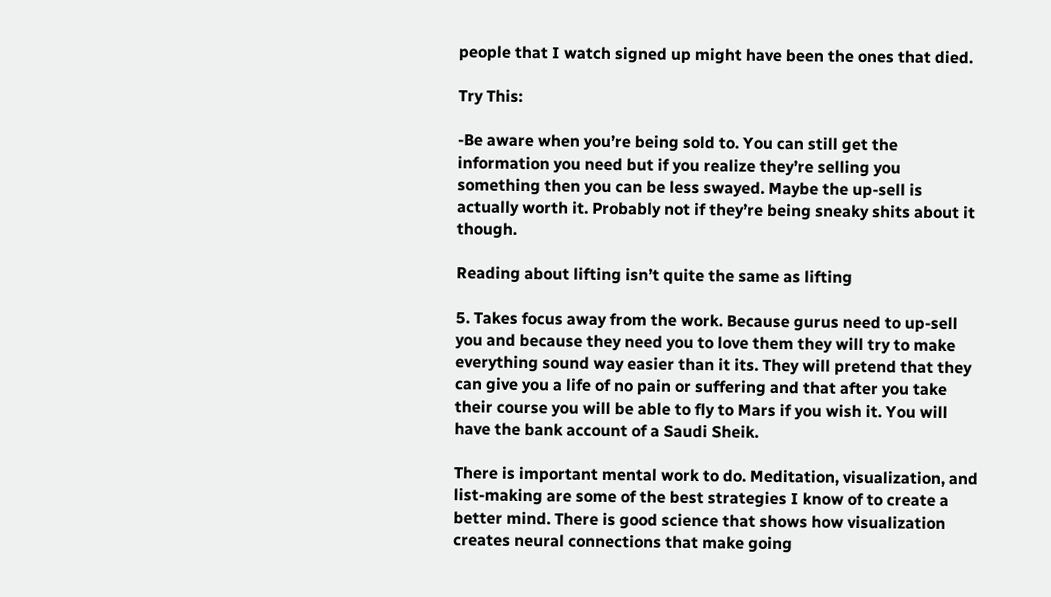people that I watch signed up might have been the ones that died.

Try This:

-Be aware when you’re being sold to. You can still get the information you need but if you realize they’re selling you something then you can be less swayed. Maybe the up-sell is actually worth it. Probably not if they’re being sneaky shits about it though.

Reading about lifting isn’t quite the same as lifting

5. Takes focus away from the work. Because gurus need to up-sell you and because they need you to love them they will try to make everything sound way easier than it its. They will pretend that they can give you a life of no pain or suffering and that after you take their course you will be able to fly to Mars if you wish it. You will have the bank account of a Saudi Sheik.

There is important mental work to do. Meditation, visualization, and list-making are some of the best strategies I know of to create a better mind. There is good science that shows how visualization creates neural connections that make going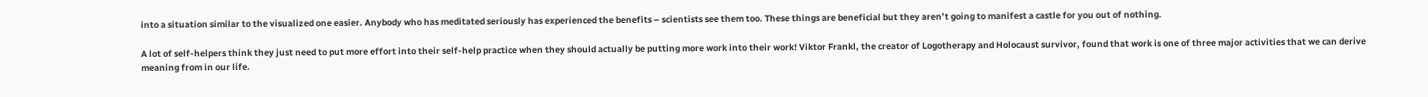into a situation similar to the visualized one easier. Anybody who has meditated seriously has experienced the benefits – scientists see them too. These things are beneficial but they aren’t going to manifest a castle for you out of nothing.

A lot of self-helpers think they just need to put more effort into their self-help practice when they should actually be putting more work into their work! Viktor Frankl, the creator of Logotherapy and Holocaust survivor, found that work is one of three major activities that we can derive meaning from in our life.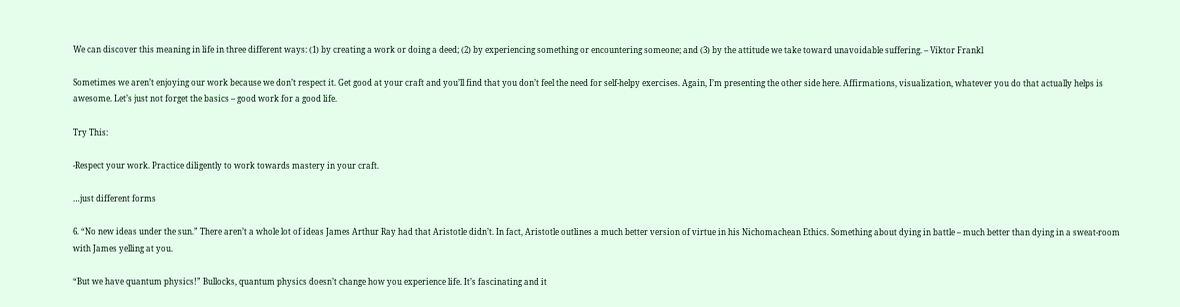We can discover this meaning in life in three different ways: (1) by creating a work or doing a deed; (2) by experiencing something or encountering someone; and (3) by the attitude we take toward unavoidable suffering. – Viktor Frankl

Sometimes we aren’t enjoying our work because we don’t respect it. Get good at your craft and you’ll find that you don’t feel the need for self-helpy exercises. Again, I’m presenting the other side here. Affirmations, visualization, whatever you do that actually helps is awesome. Let’s just not forget the basics – good work for a good life.

Try This:

-Respect your work. Practice diligently to work towards mastery in your craft.

…just different forms

6. “No new ideas under the sun.” There aren’t a whole lot of ideas James Arthur Ray had that Aristotle didn’t. In fact, Aristotle outlines a much better version of virtue in his Nichomachean Ethics. Something about dying in battle – much better than dying in a sweat-room with James yelling at you.

“But we have quantum physics!” Bullocks, quantum physics doesn’t change how you experience life. It’s fascinating and it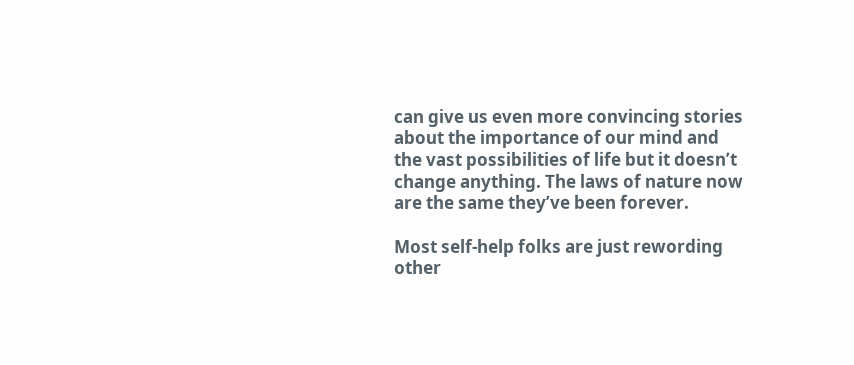can give us even more convincing stories about the importance of our mind and the vast possibilities of life but it doesn’t change anything. The laws of nature now are the same they’ve been forever.

Most self-help folks are just rewording other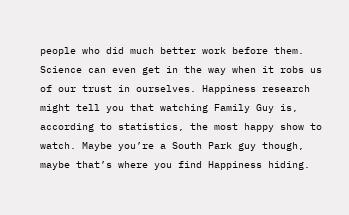people who did much better work before them. Science can even get in the way when it robs us of our trust in ourselves. Happiness research might tell you that watching Family Guy is, according to statistics, the most happy show to watch. Maybe you’re a South Park guy though, maybe that’s where you find Happiness hiding.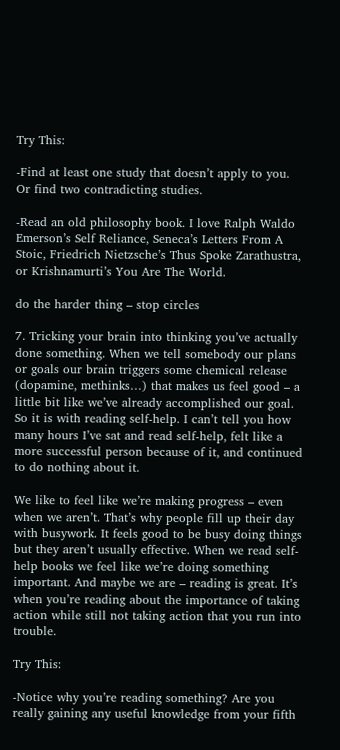Try This:

-Find at least one study that doesn’t apply to you. Or find two contradicting studies.

-Read an old philosophy book. I love Ralph Waldo Emerson’s Self Reliance, Seneca’s Letters From A Stoic, Friedrich Nietzsche’s Thus Spoke Zarathustra, or Krishnamurti’s You Are The World.

do the harder thing – stop circles

7. Tricking your brain into thinking you’ve actually done something. When we tell somebody our plans or goals our brain triggers some chemical release (dopamine, methinks…) that makes us feel good – a little bit like we’ve already accomplished our goal. So it is with reading self-help. I can’t tell you how many hours I’ve sat and read self-help, felt like a more successful person because of it, and continued to do nothing about it.

We like to feel like we’re making progress – even when we aren’t. That’s why people fill up their day with busywork. It feels good to be busy doing things but they aren’t usually effective. When we read self-help books we feel like we’re doing something important. And maybe we are – reading is great. It’s when you’re reading about the importance of taking action while still not taking action that you run into trouble.

Try This:

-Notice why you’re reading something? Are you really gaining any useful knowledge from your fifth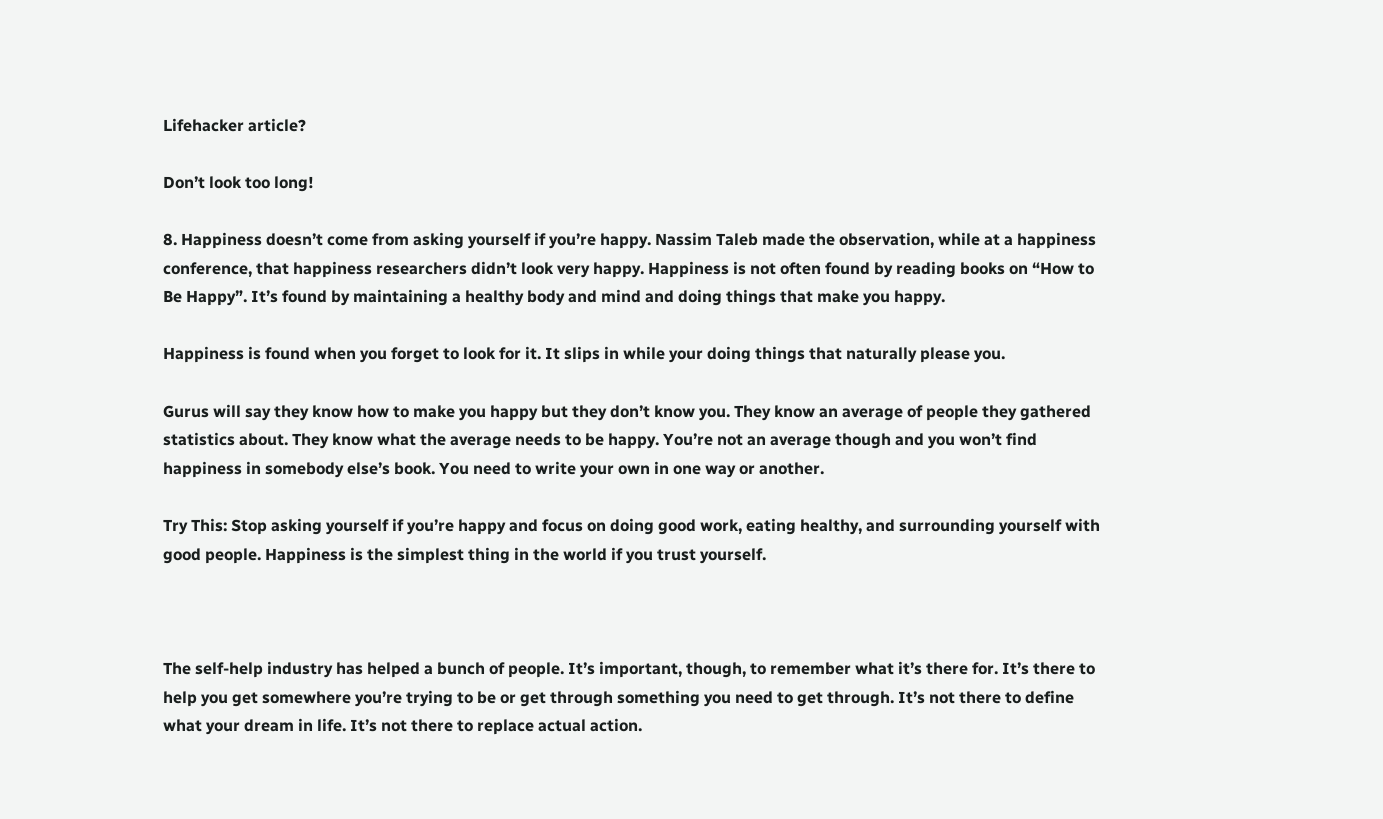Lifehacker article?

Don’t look too long!

8. Happiness doesn’t come from asking yourself if you’re happy. Nassim Taleb made the observation, while at a happiness conference, that happiness researchers didn’t look very happy. Happiness is not often found by reading books on “How to Be Happy”. It’s found by maintaining a healthy body and mind and doing things that make you happy.

Happiness is found when you forget to look for it. It slips in while your doing things that naturally please you.

Gurus will say they know how to make you happy but they don’t know you. They know an average of people they gathered statistics about. They know what the average needs to be happy. You’re not an average though and you won’t find happiness in somebody else’s book. You need to write your own in one way or another.

Try This: Stop asking yourself if you’re happy and focus on doing good work, eating healthy, and surrounding yourself with good people. Happiness is the simplest thing in the world if you trust yourself.



The self-help industry has helped a bunch of people. It’s important, though, to remember what it’s there for. It’s there to help you get somewhere you’re trying to be or get through something you need to get through. It’s not there to define what your dream in life. It’s not there to replace actual action.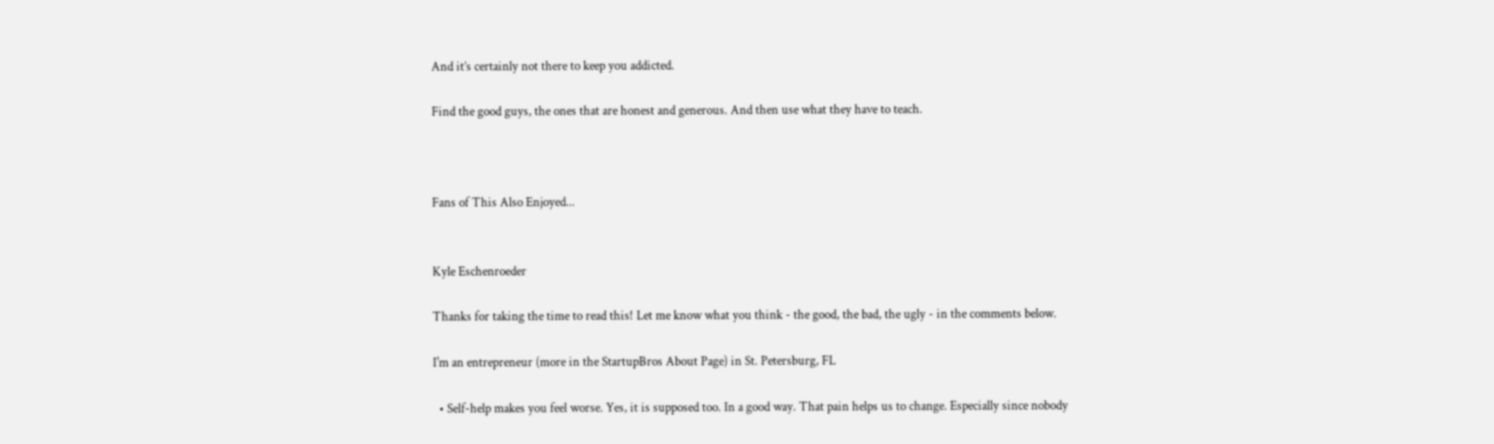And it’s certainly not there to keep you addicted.

Find the good guys, the ones that are honest and generous. And then use what they have to teach.



Fans of This Also Enjoyed...


Kyle Eschenroeder

Thanks for taking the time to read this! Let me know what you think - the good, the bad, the ugly - in the comments below.

I'm an entrepreneur (more in the StartupBros About Page) in St. Petersburg, FL

  • Self-help makes you feel worse. Yes, it is supposed too. In a good way. That pain helps us to change. Especially since nobody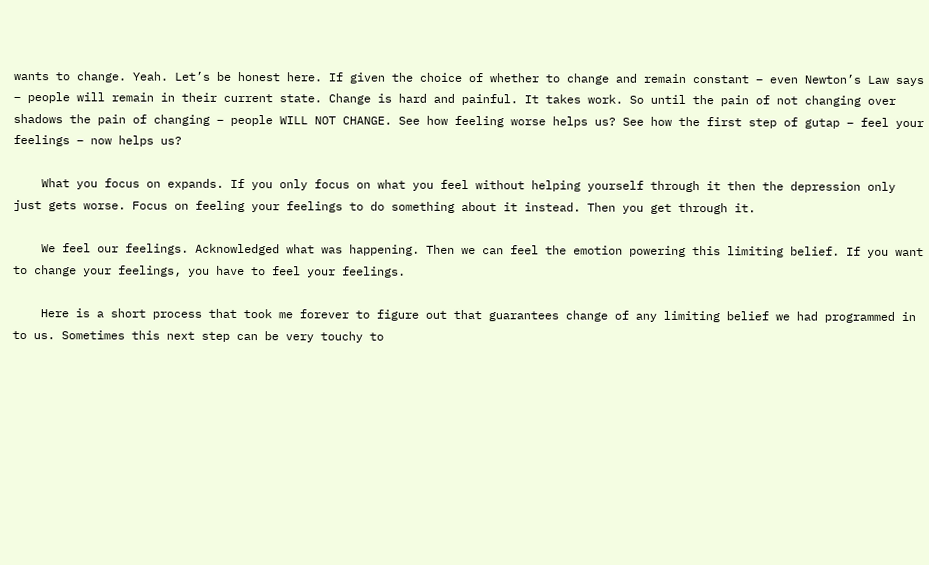wants to change. Yeah. Let’s be honest here. If given the choice of whether to change and remain constant – even Newton’s Law says – people will remain in their current state. Change is hard and painful. It takes work. So until the pain of not changing over shadows the pain of changing – people WILL NOT CHANGE. See how feeling worse helps us? See how the first step of gutap – feel your feelings – now helps us?

    What you focus on expands. If you only focus on what you feel without helping yourself through it then the depression only just gets worse. Focus on feeling your feelings to do something about it instead. Then you get through it.

    We feel our feelings. Acknowledged what was happening. Then we can feel the emotion powering this limiting belief. If you want to change your feelings, you have to feel your feelings.

    Here is a short process that took me forever to figure out that guarantees change of any limiting belief we had programmed in to us. Sometimes this next step can be very touchy to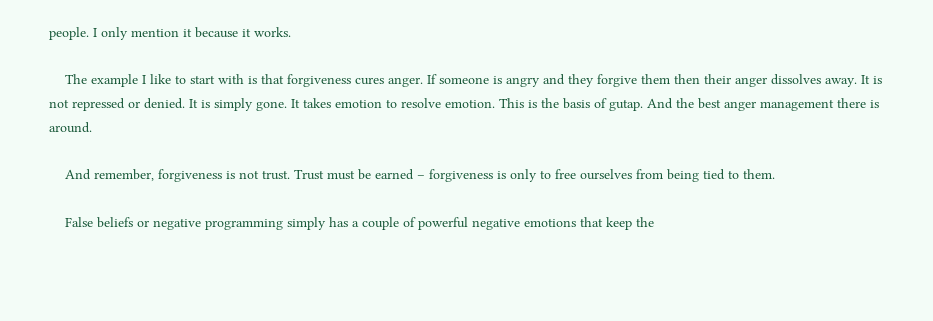people. I only mention it because it works.

    The example I like to start with is that forgiveness cures anger. If someone is angry and they forgive them then their anger dissolves away. It is not repressed or denied. It is simply gone. It takes emotion to resolve emotion. This is the basis of gutap. And the best anger management there is around.

    And remember, forgiveness is not trust. Trust must be earned – forgiveness is only to free ourselves from being tied to them.

    False beliefs or negative programming simply has a couple of powerful negative emotions that keep the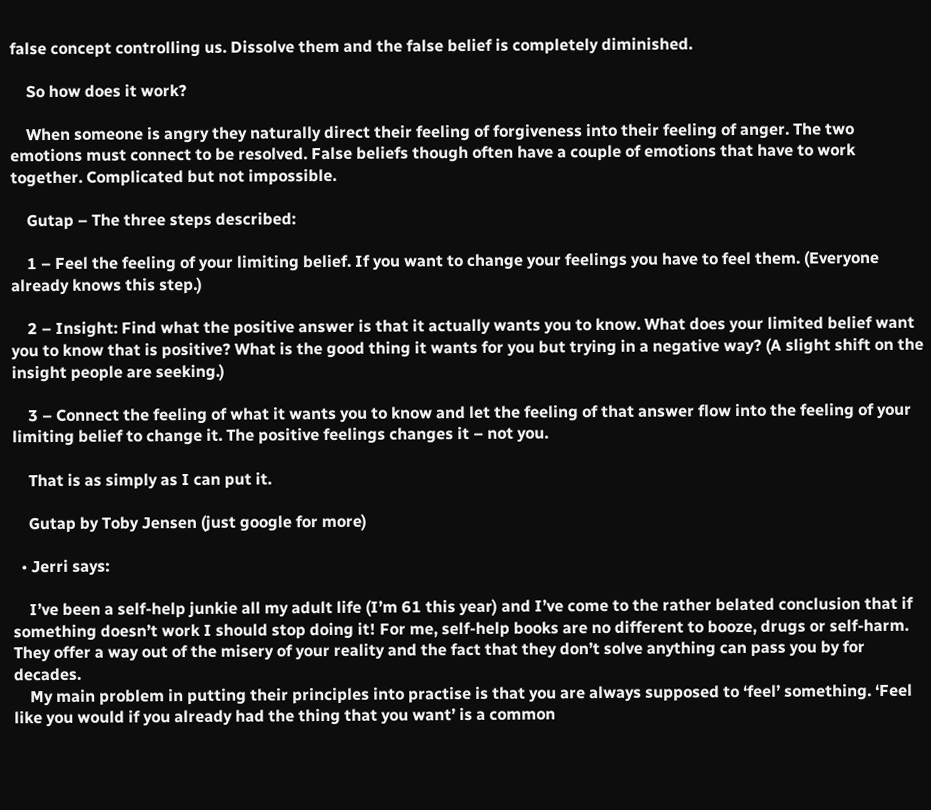false concept controlling us. Dissolve them and the false belief is completely diminished.

    So how does it work?

    When someone is angry they naturally direct their feeling of forgiveness into their feeling of anger. The two emotions must connect to be resolved. False beliefs though often have a couple of emotions that have to work together. Complicated but not impossible.

    Gutap – The three steps described:

    1 – Feel the feeling of your limiting belief. If you want to change your feelings you have to feel them. (Everyone already knows this step.)

    2 – Insight: Find what the positive answer is that it actually wants you to know. What does your limited belief want you to know that is positive? What is the good thing it wants for you but trying in a negative way? (A slight shift on the insight people are seeking.)

    3 – Connect the feeling of what it wants you to know and let the feeling of that answer flow into the feeling of your limiting belief to change it. The positive feelings changes it – not you.

    That is as simply as I can put it.

    Gutap by Toby Jensen (just google for more)

  • Jerri says:

    I’ve been a self-help junkie all my adult life (I’m 61 this year) and I’ve come to the rather belated conclusion that if something doesn’t work I should stop doing it! For me, self-help books are no different to booze, drugs or self-harm. They offer a way out of the misery of your reality and the fact that they don’t solve anything can pass you by for decades.
    My main problem in putting their principles into practise is that you are always supposed to ‘feel’ something. ‘Feel like you would if you already had the thing that you want’ is a common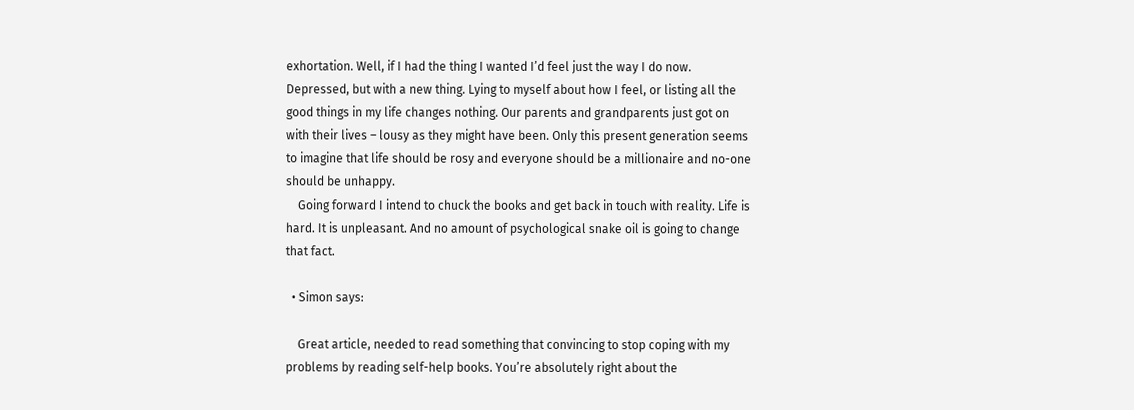exhortation. Well, if I had the thing I wanted I’d feel just the way I do now. Depressed, but with a new thing. Lying to myself about how I feel, or listing all the good things in my life changes nothing. Our parents and grandparents just got on with their lives – lousy as they might have been. Only this present generation seems to imagine that life should be rosy and everyone should be a millionaire and no-one should be unhappy.
    Going forward I intend to chuck the books and get back in touch with reality. Life is hard. It is unpleasant. And no amount of psychological snake oil is going to change that fact.

  • Simon says:

    Great article, needed to read something that convincing to stop coping with my problems by reading self-help books. You’re absolutely right about the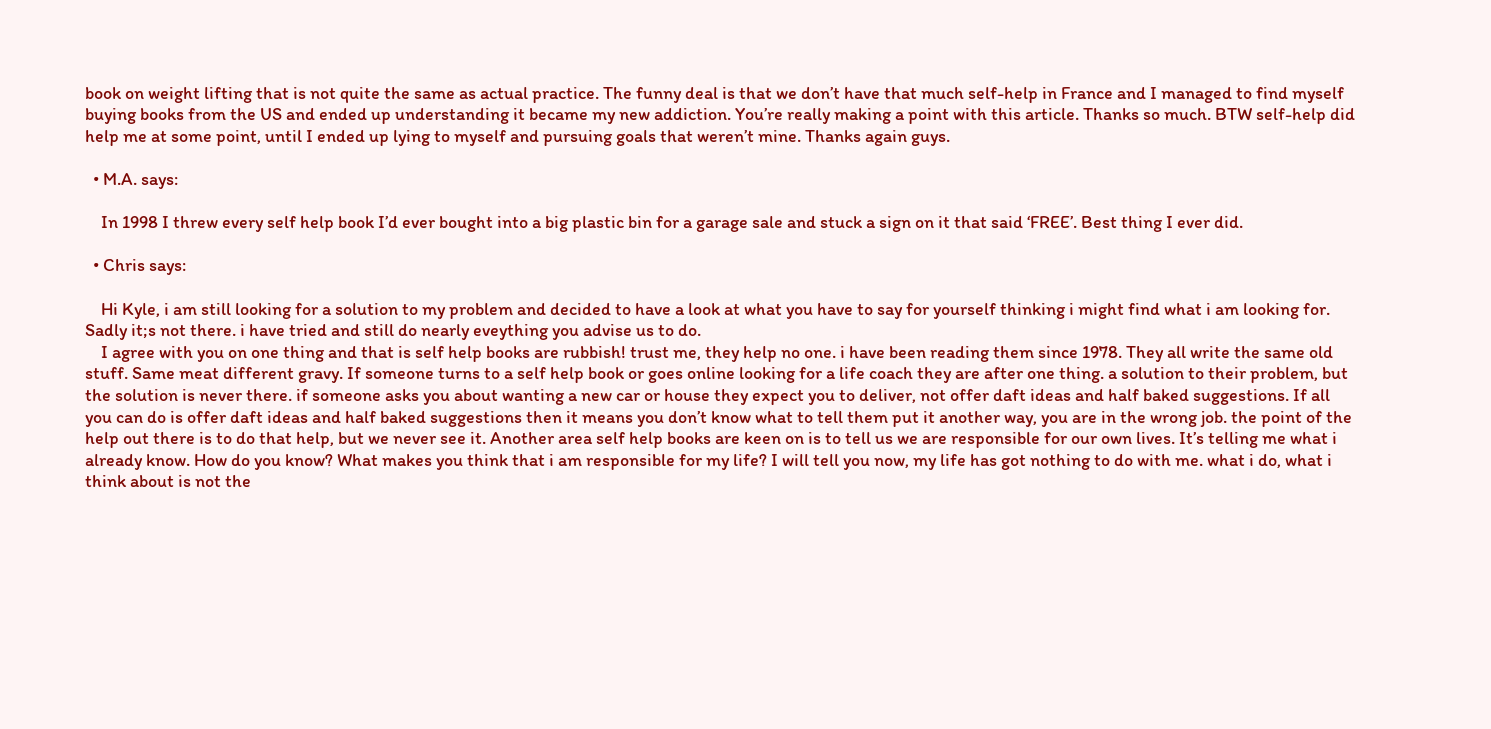book on weight lifting that is not quite the same as actual practice. The funny deal is that we don’t have that much self-help in France and I managed to find myself buying books from the US and ended up understanding it became my new addiction. You’re really making a point with this article. Thanks so much. BTW self-help did help me at some point, until I ended up lying to myself and pursuing goals that weren’t mine. Thanks again guys.

  • M.A. says:

    In 1998 I threw every self help book I’d ever bought into a big plastic bin for a garage sale and stuck a sign on it that said ‘FREE’. Best thing I ever did.

  • Chris says:

    Hi Kyle, i am still looking for a solution to my problem and decided to have a look at what you have to say for yourself thinking i might find what i am looking for. Sadly it;s not there. i have tried and still do nearly eveything you advise us to do.
    I agree with you on one thing and that is self help books are rubbish! trust me, they help no one. i have been reading them since 1978. They all write the same old stuff. Same meat different gravy. If someone turns to a self help book or goes online looking for a life coach they are after one thing. a solution to their problem, but the solution is never there. if someone asks you about wanting a new car or house they expect you to deliver, not offer daft ideas and half baked suggestions. If all you can do is offer daft ideas and half baked suggestions then it means you don’t know what to tell them put it another way, you are in the wrong job. the point of the help out there is to do that help, but we never see it. Another area self help books are keen on is to tell us we are responsible for our own lives. It’s telling me what i already know. How do you know? What makes you think that i am responsible for my life? I will tell you now, my life has got nothing to do with me. what i do, what i think about is not the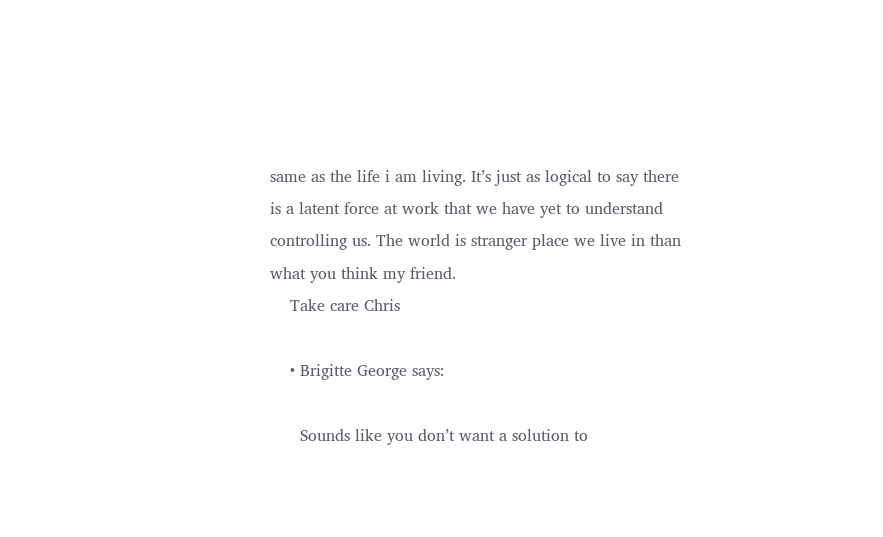same as the life i am living. It’s just as logical to say there is a latent force at work that we have yet to understand controlling us. The world is stranger place we live in than what you think my friend.
    Take care Chris

    • Brigitte George says:

      Sounds like you don’t want a solution to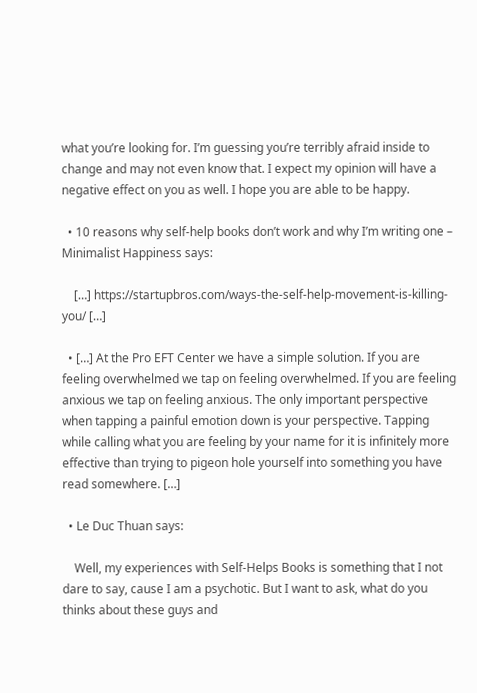what you’re looking for. I’m guessing you’re terribly afraid inside to change and may not even know that. I expect my opinion will have a negative effect on you as well. I hope you are able to be happy.

  • 10 reasons why self-help books don’t work and why I’m writing one – Minimalist Happiness says:

    […] https://startupbros.com/ways-the-self-help-movement-is-killing-you/ […]

  • […] At the Pro EFT Center we have a simple solution. If you are feeling overwhelmed we tap on feeling overwhelmed. If you are feeling anxious we tap on feeling anxious. The only important perspective when tapping a painful emotion down is your perspective. Tapping while calling what you are feeling by your name for it is infinitely more effective than trying to pigeon hole yourself into something you have read somewhere. […]

  • Le Duc Thuan says:

    Well, my experiences with Self-Helps Books is something that I not dare to say, cause I am a psychotic. But I want to ask, what do you thinks about these guys and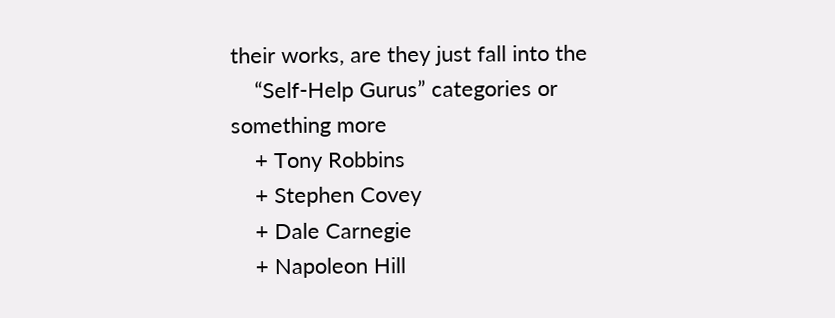their works, are they just fall into the
    “Self-Help Gurus” categories or something more
    + Tony Robbins
    + Stephen Covey
    + Dale Carnegie
    + Napoleon Hill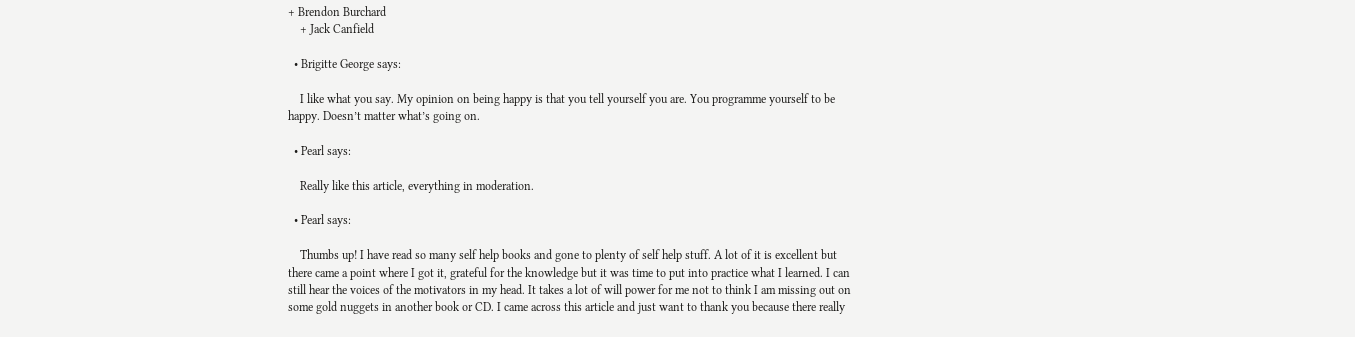+ Brendon Burchard
    + Jack Canfield

  • Brigitte George says:

    I like what you say. My opinion on being happy is that you tell yourself you are. You programme yourself to be happy. Doesn’t matter what’s going on.

  • Pearl says:

    Really like this article, everything in moderation.

  • Pearl says:

    Thumbs up! I have read so many self help books and gone to plenty of self help stuff. A lot of it is excellent but there came a point where I got it, grateful for the knowledge but it was time to put into practice what I learned. I can still hear the voices of the motivators in my head. It takes a lot of will power for me not to think I am missing out on some gold nuggets in another book or CD. I came across this article and just want to thank you because there really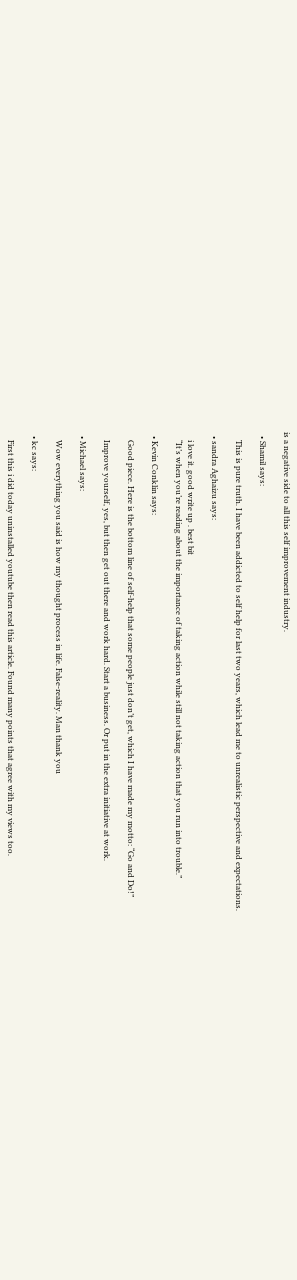is a negative side to all this self improvement industry.

  • Shamil says:

    This is pure truth. I have been addicted to self help for last two years, which lead me to unrealistic perspective and expectations.

  • sandra Aghaizu says:

    i love it. good write up . best bit
    “It’s when you’re reading about the importance of taking action while still not taking action that you run into trouble.”

  • Kevin Conklin says:

    Good piece. Here is the bottom line of self-help that some people just don’t get, which I have made my motto: “Go and Do!”

    Improve yourself, yes, but then get out there and work hard. Start a business. Or put in the extra initiative at work.

  • Michael says:

    Wow everything you said is how my thought process in life. False-reality. Man thank you

  • kc says:

    First this i did today uninstalled youtube then read this article. Found many points that agree with my views too.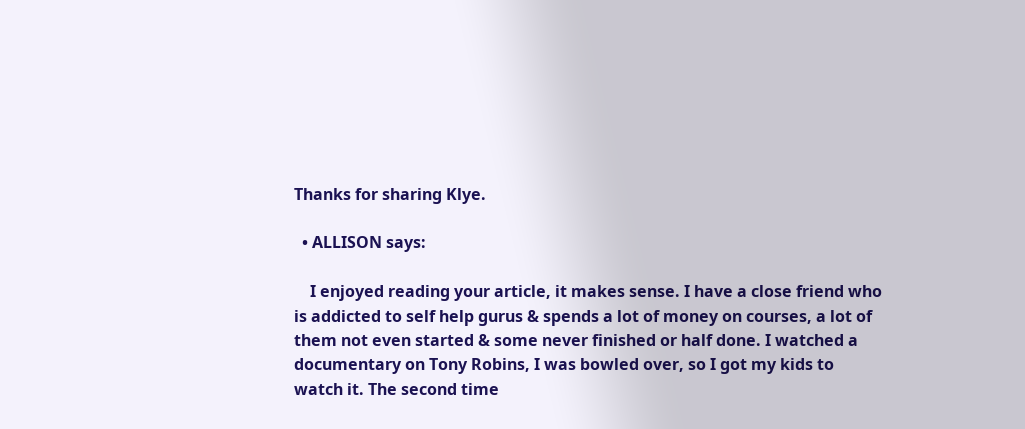Thanks for sharing Klye.

  • ALLISON says:

    I enjoyed reading your article, it makes sense. I have a close friend who is addicted to self help gurus & spends a lot of money on courses, a lot of them not even started & some never finished or half done. I watched a documentary on Tony Robins, I was bowled over, so I got my kids to watch it. The second time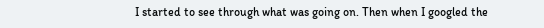I started to see through what was going on. Then when I googled the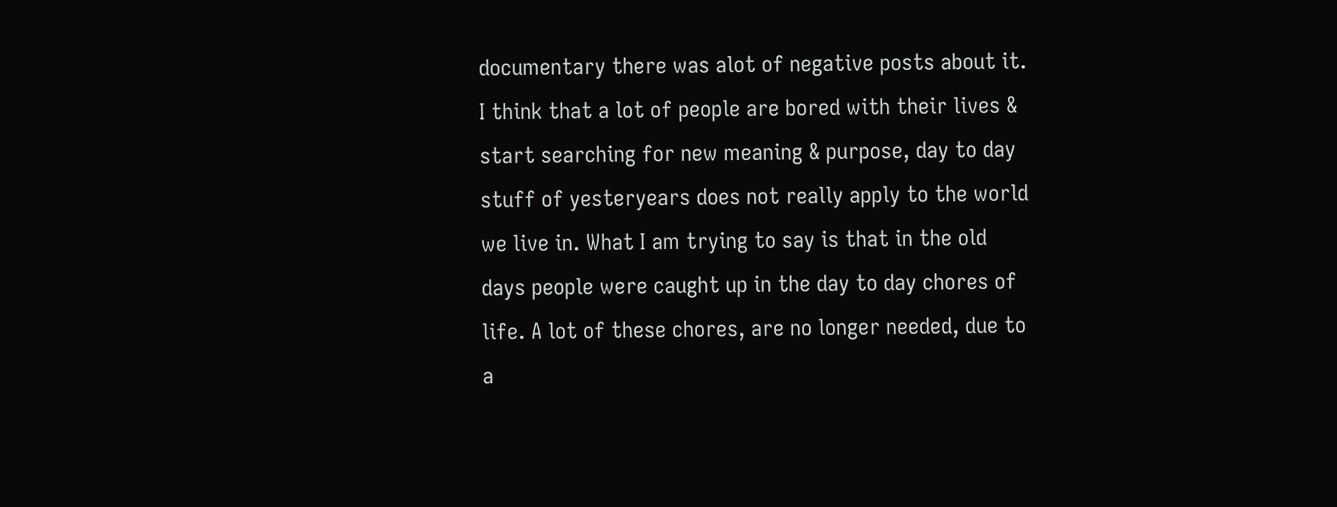documentary there was alot of negative posts about it. I think that a lot of people are bored with their lives & start searching for new meaning & purpose, day to day stuff of yesteryears does not really apply to the world we live in. What I am trying to say is that in the old days people were caught up in the day to day chores of life. A lot of these chores, are no longer needed, due to a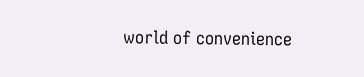world of convenience